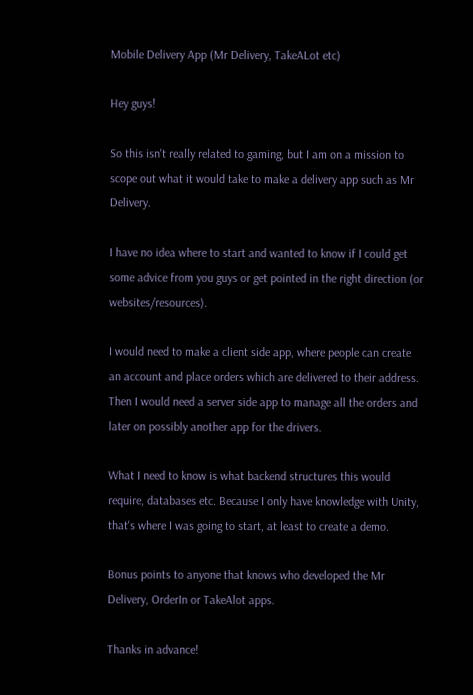Mobile Delivery App (Mr Delivery, TakeALot etc)

Hey guys!

So this isn't really related to gaming, but I am on a mission to scope out what it would take to make a delivery app such as Mr Delivery.

I have no idea where to start and wanted to know if I could get some advice from you guys or get pointed in the right direction (or websites/resources).

I would need to make a client side app, where people can create an account and place orders which are delivered to their address. Then I would need a server side app to manage all the orders and later on possibly another app for the drivers.

What I need to know is what backend structures this would require, databases etc. Because I only have knowledge with Unity, that's where I was going to start, at least to create a demo.

Bonus points to anyone that knows who developed the Mr Delivery, OrderIn or TakeAlot apps.

Thanks in advance!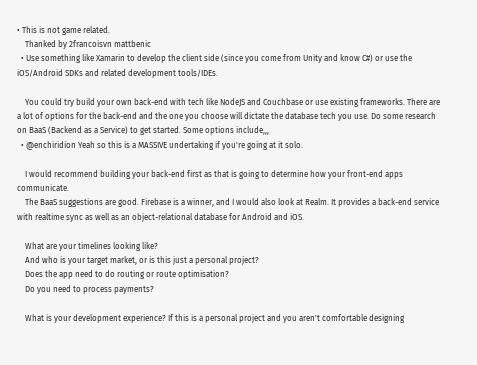• This is not game related.
    Thanked by 2francoisvn mattbenic
  • Use something like Xamarin to develop the client side (since you come from Unity and know C#) or use the iOS/Android SDKs and related development tools/IDEs.

    You could try build your own back-end with tech like NodeJS and Couchbase or use existing frameworks. There are a lot of options for the back-end and the one you choose will dictate the database tech you use. Do some research on BaaS (Backend as a Service) to get started. Some options include,,,
  • @enchiridion Yeah so this is a MASSIVE undertaking if you're going at it solo.

    I would recommend building your back-end first as that is going to determine how your front-end apps communicate.
    The BaaS suggestions are good. Firebase is a winner, and I would also look at Realm. It provides a back-end service with realtime sync as well as an object-relational database for Android and iOS.

    What are your timelines looking like?
    And who is your target market, or is this just a personal project?
    Does the app need to do routing or route optimisation?
    Do you need to process payments?

    What is your development experience? If this is a personal project and you aren't comfortable designing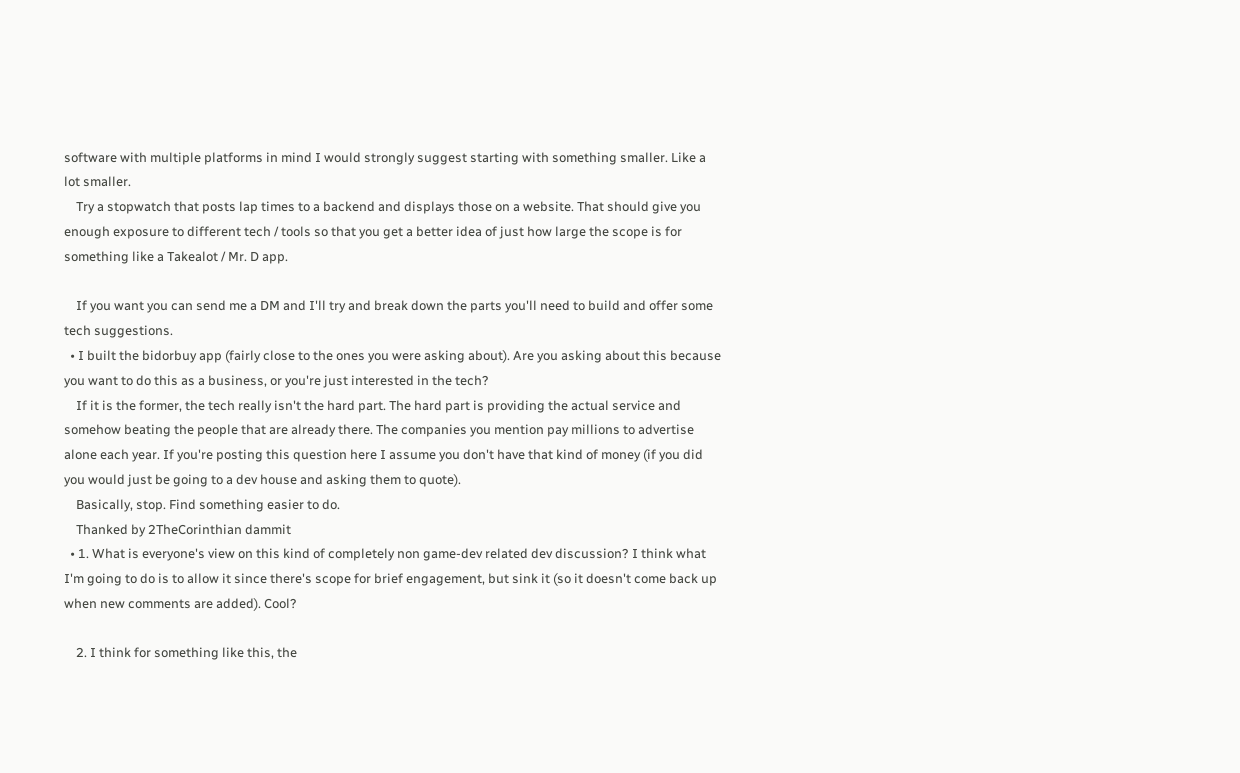software with multiple platforms in mind I would strongly suggest starting with something smaller. Like a lot smaller.
    Try a stopwatch that posts lap times to a backend and displays those on a website. That should give you enough exposure to different tech / tools so that you get a better idea of just how large the scope is for something like a Takealot / Mr. D app.

    If you want you can send me a DM and I'll try and break down the parts you'll need to build and offer some tech suggestions.
  • I built the bidorbuy app (fairly close to the ones you were asking about). Are you asking about this because you want to do this as a business, or you're just interested in the tech?
    If it is the former, the tech really isn't the hard part. The hard part is providing the actual service and somehow beating the people that are already there. The companies you mention pay millions to advertise alone each year. If you're posting this question here I assume you don't have that kind of money (if you did you would just be going to a dev house and asking them to quote).
    Basically, stop. Find something easier to do.
    Thanked by 2TheCorinthian dammit
  • 1. What is everyone's view on this kind of completely non game-dev related dev discussion? I think what I'm going to do is to allow it since there's scope for brief engagement, but sink it (so it doesn't come back up when new comments are added). Cool?

    2. I think for something like this, the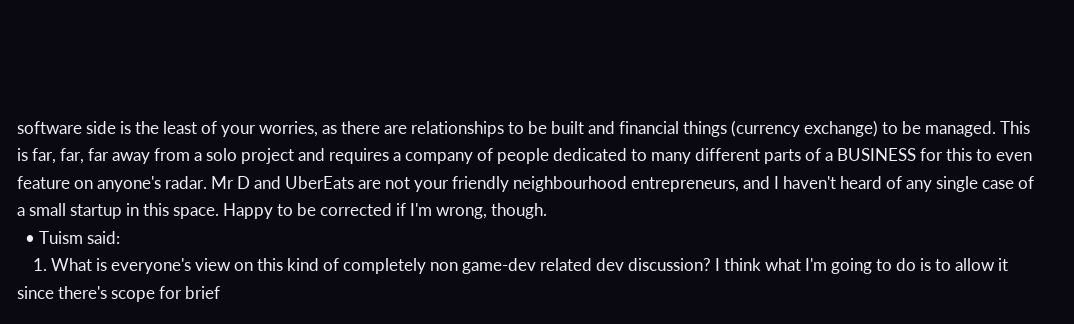software side is the least of your worries, as there are relationships to be built and financial things (currency exchange) to be managed. This is far, far, far away from a solo project and requires a company of people dedicated to many different parts of a BUSINESS for this to even feature on anyone's radar. Mr D and UberEats are not your friendly neighbourhood entrepreneurs, and I haven't heard of any single case of a small startup in this space. Happy to be corrected if I'm wrong, though.
  • Tuism said:
    1. What is everyone's view on this kind of completely non game-dev related dev discussion? I think what I'm going to do is to allow it since there's scope for brief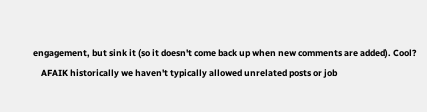engagement, but sink it (so it doesn't come back up when new comments are added). Cool?
    AFAIK historically we haven't typically allowed unrelated posts or job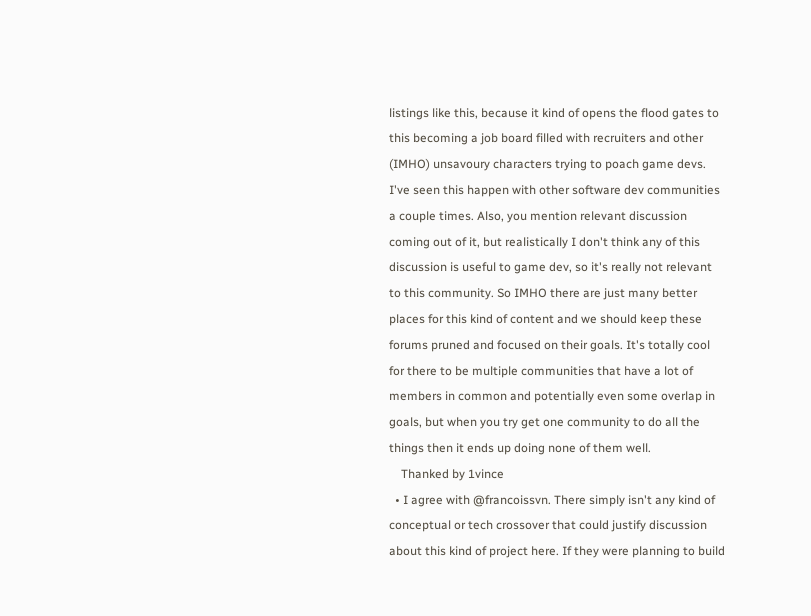listings like this, because it kind of opens the flood gates to this becoming a job board filled with recruiters and other (IMHO) unsavoury characters trying to poach game devs. I've seen this happen with other software dev communities a couple times. Also, you mention relevant discussion coming out of it, but realistically I don't think any of this discussion is useful to game dev, so it's really not relevant to this community. So IMHO there are just many better places for this kind of content and we should keep these forums pruned and focused on their goals. It's totally cool for there to be multiple communities that have a lot of members in common and potentially even some overlap in goals, but when you try get one community to do all the things then it ends up doing none of them well.
    Thanked by 1vince
  • I agree with @francoissvn. There simply isn't any kind of conceptual or tech crossover that could justify discussion about this kind of project here. If they were planning to build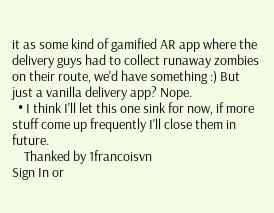it as some kind of gamified AR app where the delivery guys had to collect runaway zombies on their route, we'd have something :) But just a vanilla delivery app? Nope.
  • I think I'll let this one sink for now, if more stuff come up frequently I'll close them in future.
    Thanked by 1francoisvn
Sign In or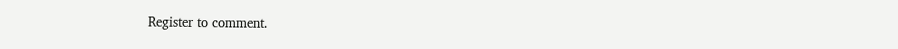Register to comment.